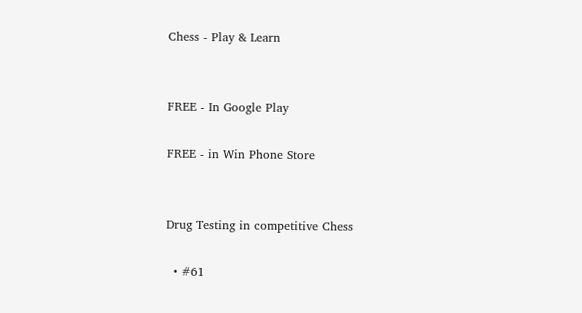Chess - Play & Learn


FREE - In Google Play

FREE - in Win Phone Store


Drug Testing in competitive Chess

  • #61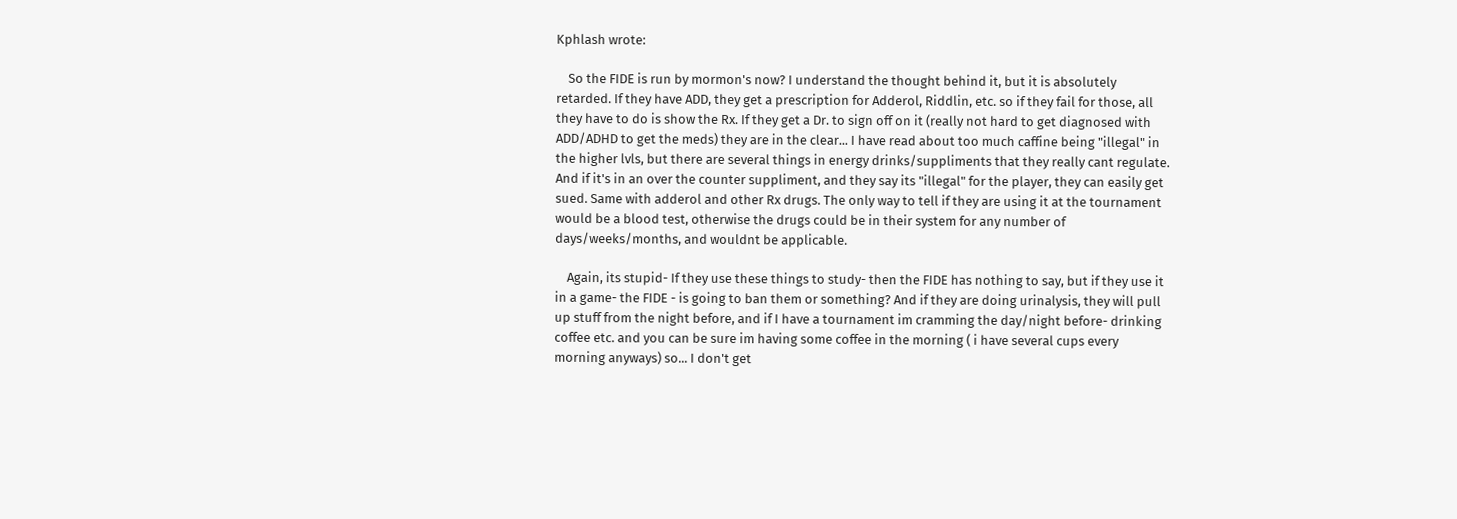Kphlash wrote:

    So the FIDE is run by mormon's now? I understand the thought behind it, but it is absolutely retarded. If they have ADD, they get a prescription for Adderol, Riddlin, etc. so if they fail for those, all they have to do is show the Rx. If they get a Dr. to sign off on it (really not hard to get diagnosed with ADD/ADHD to get the meds) they are in the clear... I have read about too much caffine being "illegal" in the higher lvls, but there are several things in energy drinks/suppliments that they really cant regulate. And if it's in an over the counter suppliment, and they say its "illegal" for the player, they can easily get sued. Same with adderol and other Rx drugs. The only way to tell if they are using it at the tournament would be a blood test, otherwise the drugs could be in their system for any number of days/weeks/months, and wouldnt be applicable.

    Again, its stupid- If they use these things to study- then the FIDE has nothing to say, but if they use it in a game- the FIDE - is going to ban them or something? And if they are doing urinalysis, they will pull up stuff from the night before, and if I have a tournament im cramming the day/night before- drinking coffee etc. and you can be sure im having some coffee in the morning ( i have several cups every morning anyways) so... I don't get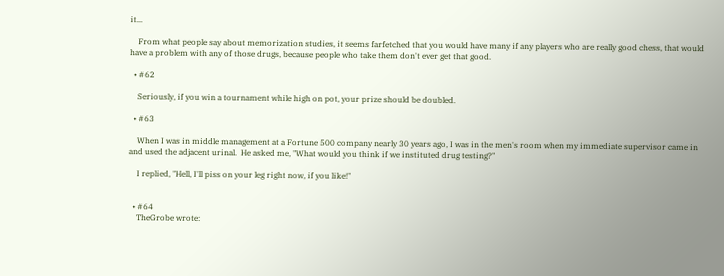it...

    From what people say about memorization studies, it seems farfetched that you would have many if any players who are really good chess, that would have a problem with any of those drugs, because people who take them don't ever get that good.

  • #62

    Seriously, if you win a tournament while high on pot, your prize should be doubled.

  • #63

    When I was in middle management at a Fortune 500 company nearly 30 years ago, I was in the men's room when my immediate supervisor came in and used the adjacent urinal.  He asked me, "What would you think if we instituted drug testing?"

    I replied, "Hell, I'll piss on your leg right now, if you like!"


  • #64
    TheGrobe wrote: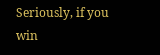Seriously, if you win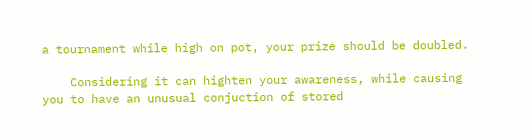a tournament while high on pot, your prize should be doubled.

    Considering it can highten your awareness, while causing you to have an unusual conjuction of stored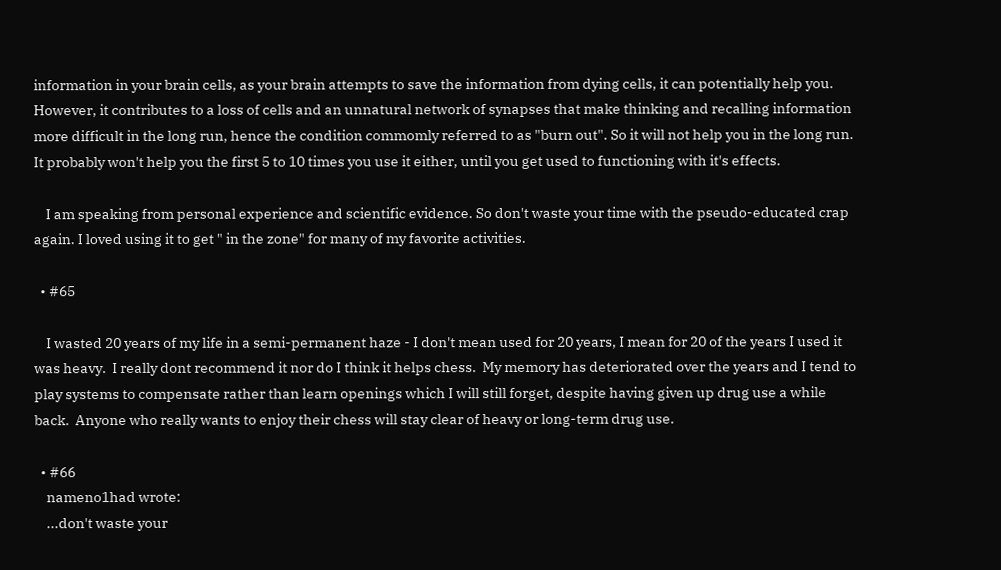information in your brain cells, as your brain attempts to save the information from dying cells, it can potentially help you. However, it contributes to a loss of cells and an unnatural network of synapses that make thinking and recalling information more difficult in the long run, hence the condition commomly referred to as "burn out". So it will not help you in the long run. It probably won't help you the first 5 to 10 times you use it either, until you get used to functioning with it's effects.

    I am speaking from personal experience and scientific evidence. So don't waste your time with the pseudo-educated crap again. I loved using it to get " in the zone" for many of my favorite activities.

  • #65

    I wasted 20 years of my life in a semi-permanent haze - I don't mean used for 20 years, I mean for 20 of the years I used it was heavy.  I really dont recommend it nor do I think it helps chess.  My memory has deteriorated over the years and I tend to play systems to compensate rather than learn openings which I will still forget, despite having given up drug use a while back.  Anyone who really wants to enjoy their chess will stay clear of heavy or long-term drug use.

  • #66
    nameno1had wrote:
    ...don't waste your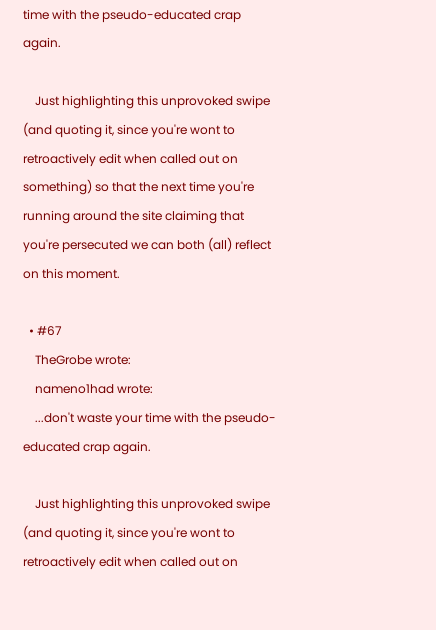time with the pseudo-educated crap again.

    Just highlighting this unprovoked swipe (and quoting it, since you're wont to retroactively edit when called out on something) so that the next time you're running around the site claiming that you're persecuted we can both (all) reflect on this moment.

  • #67
    TheGrobe wrote:
    nameno1had wrote:
    ...don't waste your time with the pseudo-educated crap again.

    Just highlighting this unprovoked swipe (and quoting it, since you're wont to retroactively edit when called out on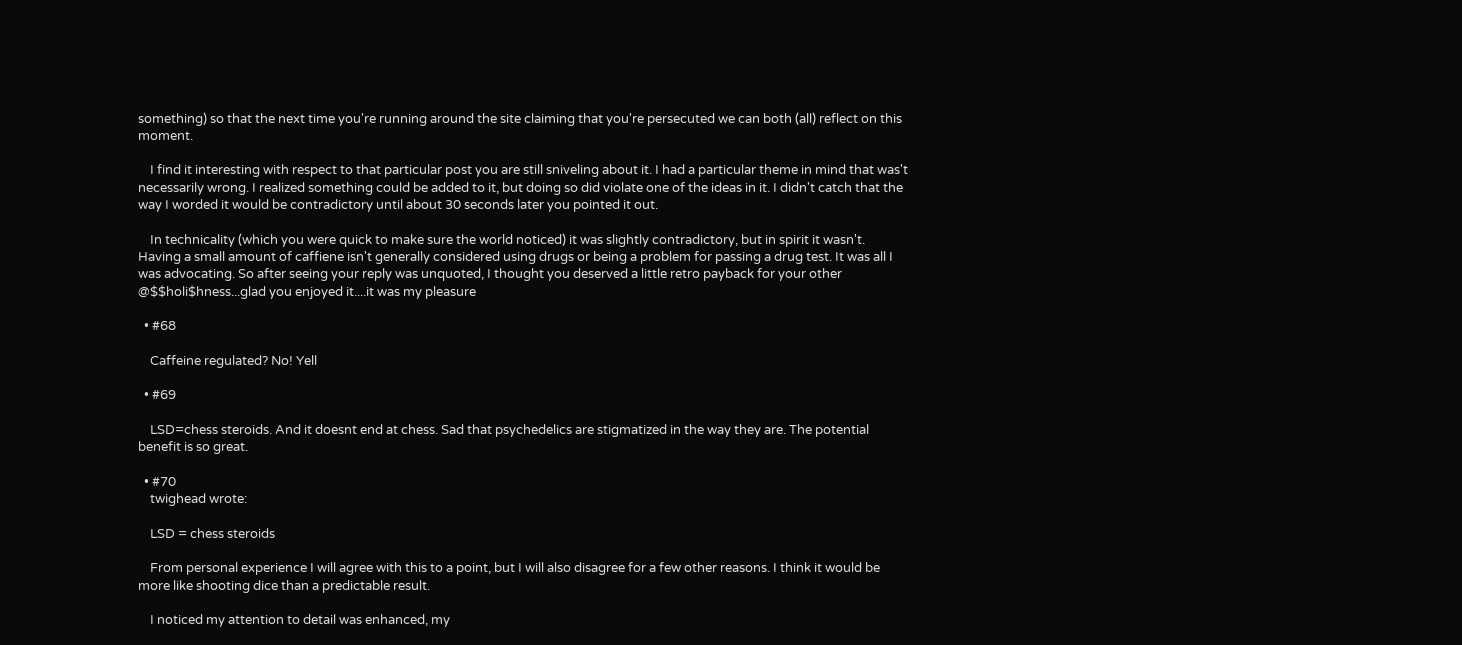something) so that the next time you're running around the site claiming that you're persecuted we can both (all) reflect on this moment.

    I find it interesting with respect to that particular post you are still sniveling about it. I had a particular theme in mind that was't necessarily wrong. I realized something could be added to it, but doing so did violate one of the ideas in it. I didn't catch that the way I worded it would be contradictory until about 30 seconds later you pointed it out.

    In technicality (which you were quick to make sure the world noticed) it was slightly contradictory, but in spirit it wasn't. Having a small amount of caffiene isn't generally considered using drugs or being a problem for passing a drug test. It was all I was advocating. So after seeing your reply was unquoted, I thought you deserved a little retro payback for your other @$$holi$hness...glad you enjoyed it....it was my pleasure

  • #68

    Caffeine regulated? No! Yell

  • #69

    LSD=chess steroids. And it doesnt end at chess. Sad that psychedelics are stigmatized in the way they are. The potential benefit is so great.

  • #70
    twighead wrote:

    LSD = chess steroids

    From personal experience I will agree with this to a point, but I will also disagree for a few other reasons. I think it would be more like shooting dice than a predictable result.

    I noticed my attention to detail was enhanced, my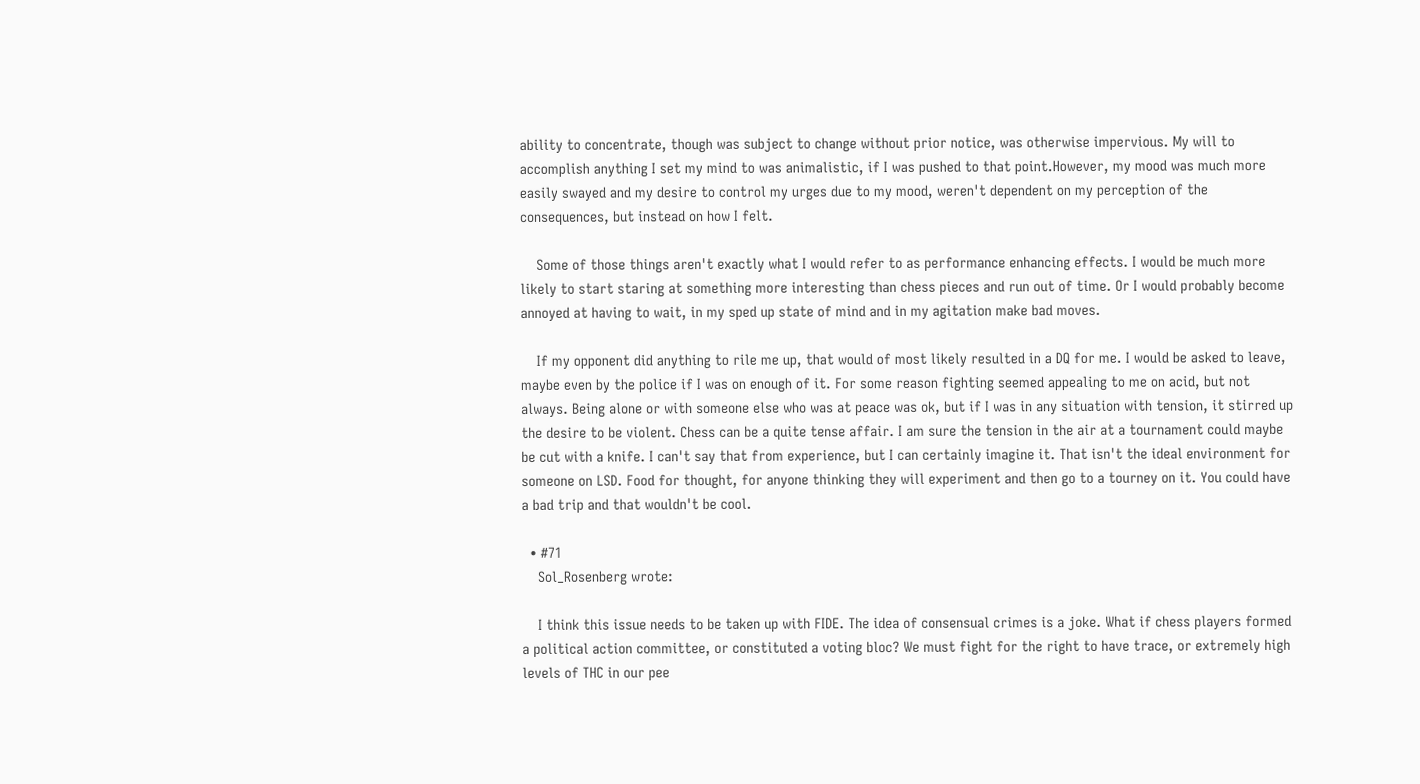ability to concentrate, though was subject to change without prior notice, was otherwise impervious. My will to accomplish anything I set my mind to was animalistic, if I was pushed to that point.However, my mood was much more easily swayed and my desire to control my urges due to my mood, weren't dependent on my perception of the consequences, but instead on how I felt.

    Some of those things aren't exactly what I would refer to as performance enhancing effects. I would be much more likely to start staring at something more interesting than chess pieces and run out of time. Or I would probably become annoyed at having to wait, in my sped up state of mind and in my agitation make bad moves.

    If my opponent did anything to rile me up, that would of most likely resulted in a DQ for me. I would be asked to leave, maybe even by the police if I was on enough of it. For some reason fighting seemed appealing to me on acid, but not always. Being alone or with someone else who was at peace was ok, but if I was in any situation with tension, it stirred up the desire to be violent. Chess can be a quite tense affair. I am sure the tension in the air at a tournament could maybe be cut with a knife. I can't say that from experience, but I can certainly imagine it. That isn't the ideal environment for someone on LSD. Food for thought, for anyone thinking they will experiment and then go to a tourney on it. You could have a bad trip and that wouldn't be cool.

  • #71
    Sol_Rosenberg wrote:

    I think this issue needs to be taken up with FIDE. The idea of consensual crimes is a joke. What if chess players formed a political action committee, or constituted a voting bloc? We must fight for the right to have trace, or extremely high levels of THC in our pee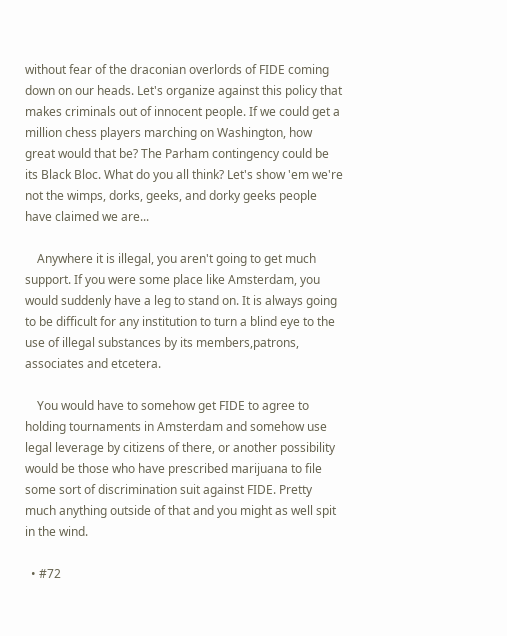without fear of the draconian overlords of FIDE coming down on our heads. Let's organize against this policy that makes criminals out of innocent people. If we could get a million chess players marching on Washington, how great would that be? The Parham contingency could be its Black Bloc. What do you all think? Let's show 'em we're not the wimps, dorks, geeks, and dorky geeks people have claimed we are...

    Anywhere it is illegal, you aren't going to get much support. If you were some place like Amsterdam, you would suddenly have a leg to stand on. It is always going to be difficult for any institution to turn a blind eye to the use of illegal substances by its members,patrons, associates and etcetera.

    You would have to somehow get FIDE to agree to holding tournaments in Amsterdam and somehow use legal leverage by citizens of there, or another possibility would be those who have prescribed marijuana to file some sort of discrimination suit against FIDE. Pretty much anything outside of that and you might as well spit in the wind.

  • #72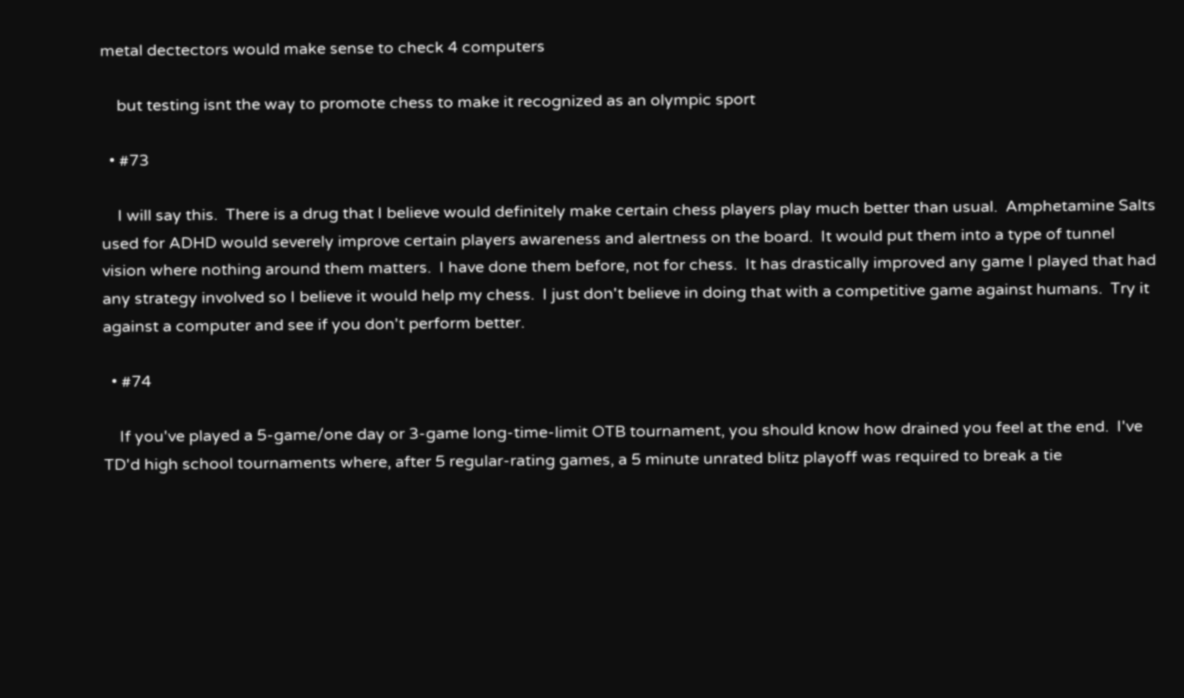metal dectectors would make sense to check 4 computers

    but testing isnt the way to promote chess to make it recognized as an olympic sport

  • #73

    I will say this.  There is a drug that I believe would definitely make certain chess players play much better than usual.  Amphetamine Salts used for ADHD would severely improve certain players awareness and alertness on the board.  It would put them into a type of tunnel vision where nothing around them matters.  I have done them before, not for chess.  It has drastically improved any game I played that had any strategy involved so I believe it would help my chess.  I just don't believe in doing that with a competitive game against humans.  Try it against a computer and see if you don't perform better.

  • #74

    If you've played a 5-game/one day or 3-game long-time-limit OTB tournament, you should know how drained you feel at the end.  I've TD'd high school tournaments where, after 5 regular-rating games, a 5 minute unrated blitz playoff was required to break a tie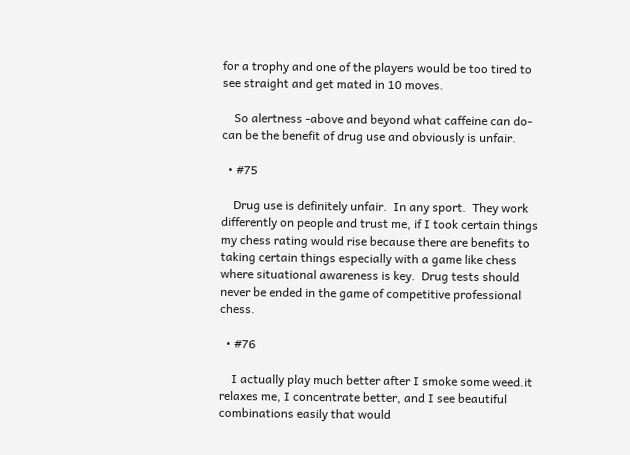for a trophy and one of the players would be too tired to see straight and get mated in 10 moves.

    So alertness -above and beyond what caffeine can do- can be the benefit of drug use and obviously is unfair.

  • #75

    Drug use is definitely unfair.  In any sport.  They work differently on people and trust me, if I took certain things my chess rating would rise because there are benefits to taking certain things especially with a game like chess where situational awareness is key.  Drug tests should never be ended in the game of competitive professional chess.

  • #76

    I actually play much better after I smoke some weed.it relaxes me, I concentrate better, and I see beautiful combinations easily that would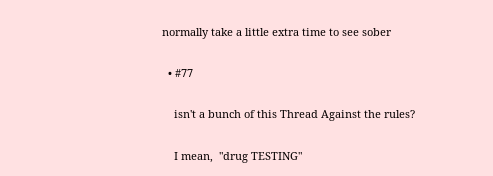normally take a little extra time to see sober

  • #77

    isn't a bunch of this Thread Against the rules?

    I mean,  "drug TESTING"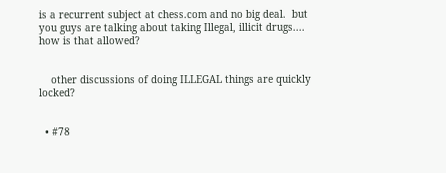is a recurrent subject at chess.com and no big deal.  but you guys are talking about taking Illegal, illicit drugs.... how is that allowed?


    other discussions of doing ILLEGAL things are quickly locked?


  • #78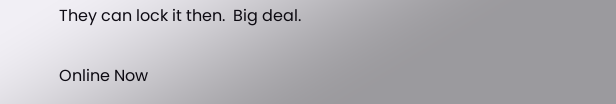They can lock it then.  Big deal.


Online Now